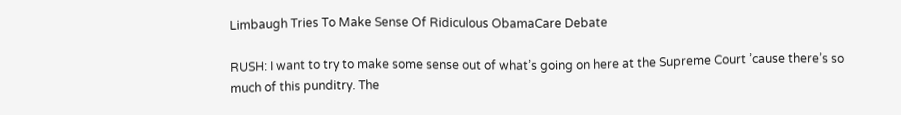Limbaugh Tries To Make Sense Of Ridiculous ObamaCare Debate

RUSH: I want to try to make some sense out of what’s going on here at the Supreme Court ’cause there’s so much of this punditry. The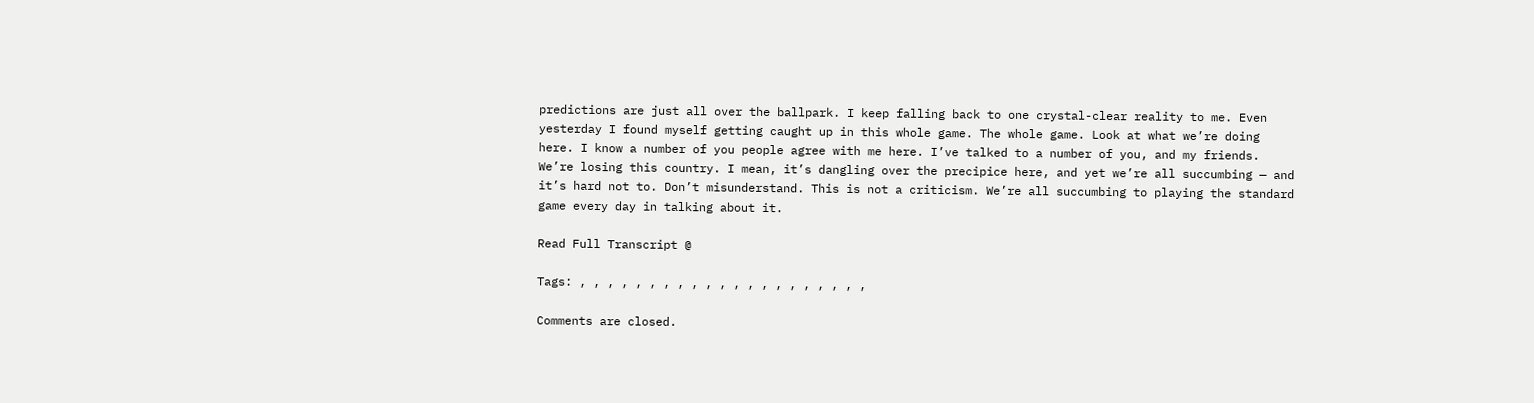predictions are just all over the ballpark. I keep falling back to one crystal-clear reality to me. Even yesterday I found myself getting caught up in this whole game. The whole game. Look at what we’re doing here. I know a number of you people agree with me here. I’ve talked to a number of you, and my friends. We’re losing this country. I mean, it’s dangling over the precipice here, and yet we’re all succumbing — and it’s hard not to. Don’t misunderstand. This is not a criticism. We’re all succumbing to playing the standard game every day in talking about it.

Read Full Transcript @

Tags: , , , , , , , , , , , , , , , , , , , , ,

Comments are closed.